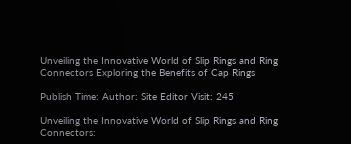Unveiling the Innovative World of Slip Rings and Ring Connectors Exploring the Benefits of Cap Rings

Publish Time: Author: Site Editor Visit: 245

Unveiling the Innovative World of Slip Rings and Ring Connectors: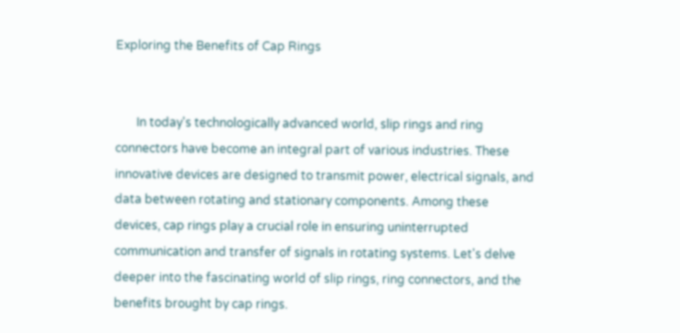Exploring the Benefits of Cap Rings


       In today's technologically advanced world, slip rings and ring connectors have become an integral part of various industries. These innovative devices are designed to transmit power, electrical signals, and data between rotating and stationary components. Among these devices, cap rings play a crucial role in ensuring uninterrupted communication and transfer of signals in rotating systems. Let's delve deeper into the fascinating world of slip rings, ring connectors, and the benefits brought by cap rings.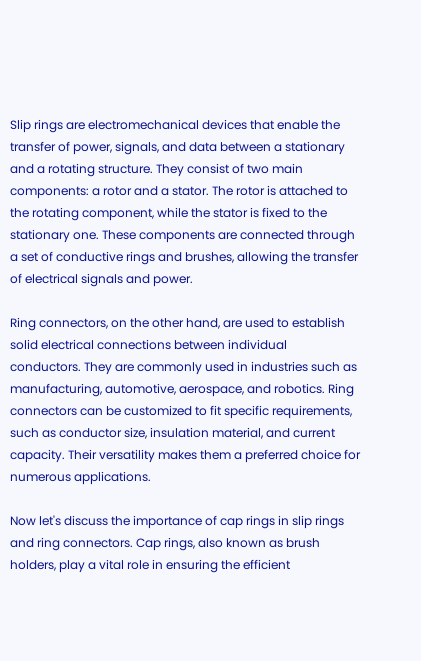Slip rings are electromechanical devices that enable the transfer of power, signals, and data between a stationary and a rotating structure. They consist of two main components: a rotor and a stator. The rotor is attached to the rotating component, while the stator is fixed to the stationary one. These components are connected through a set of conductive rings and brushes, allowing the transfer of electrical signals and power.

Ring connectors, on the other hand, are used to establish solid electrical connections between individual conductors. They are commonly used in industries such as manufacturing, automotive, aerospace, and robotics. Ring connectors can be customized to fit specific requirements, such as conductor size, insulation material, and current capacity. Their versatility makes them a preferred choice for numerous applications.

Now let's discuss the importance of cap rings in slip rings and ring connectors. Cap rings, also known as brush holders, play a vital role in ensuring the efficient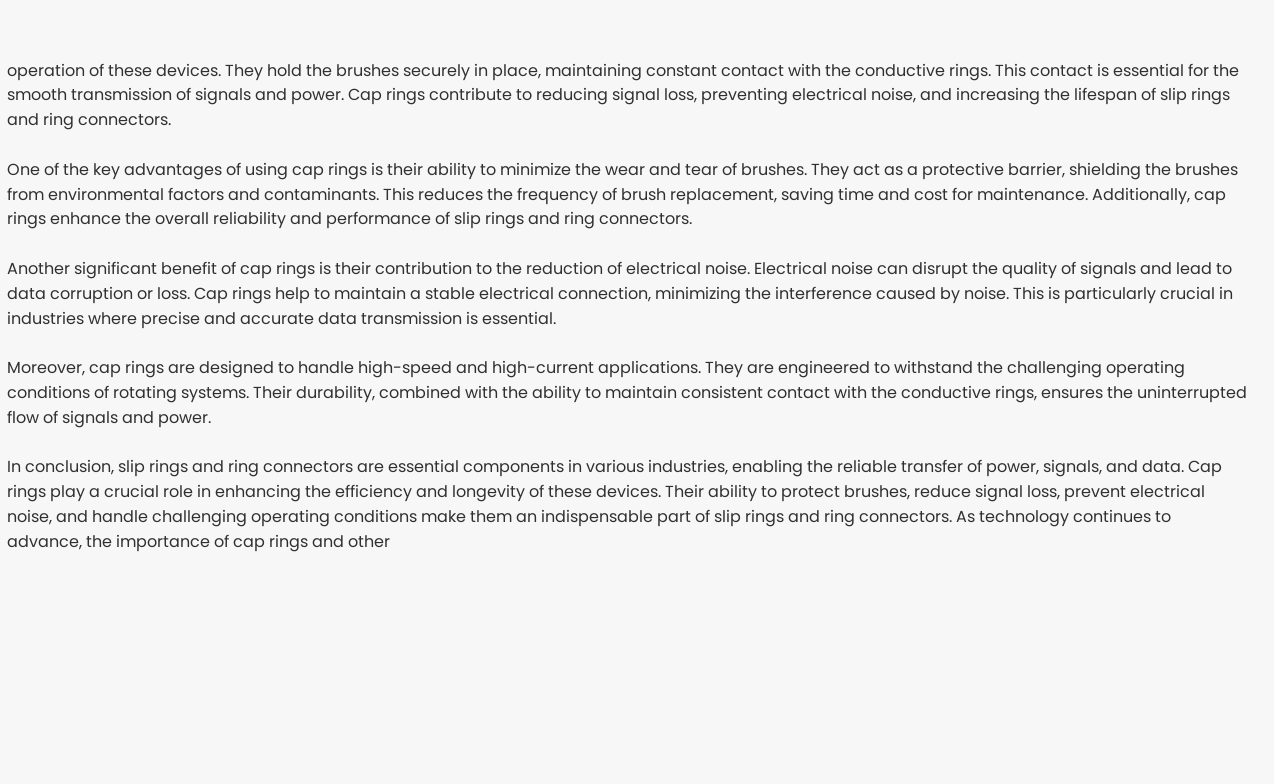operation of these devices. They hold the brushes securely in place, maintaining constant contact with the conductive rings. This contact is essential for the smooth transmission of signals and power. Cap rings contribute to reducing signal loss, preventing electrical noise, and increasing the lifespan of slip rings and ring connectors.

One of the key advantages of using cap rings is their ability to minimize the wear and tear of brushes. They act as a protective barrier, shielding the brushes from environmental factors and contaminants. This reduces the frequency of brush replacement, saving time and cost for maintenance. Additionally, cap rings enhance the overall reliability and performance of slip rings and ring connectors.

Another significant benefit of cap rings is their contribution to the reduction of electrical noise. Electrical noise can disrupt the quality of signals and lead to data corruption or loss. Cap rings help to maintain a stable electrical connection, minimizing the interference caused by noise. This is particularly crucial in industries where precise and accurate data transmission is essential.

Moreover, cap rings are designed to handle high-speed and high-current applications. They are engineered to withstand the challenging operating conditions of rotating systems. Their durability, combined with the ability to maintain consistent contact with the conductive rings, ensures the uninterrupted flow of signals and power.

In conclusion, slip rings and ring connectors are essential components in various industries, enabling the reliable transfer of power, signals, and data. Cap rings play a crucial role in enhancing the efficiency and longevity of these devices. Their ability to protect brushes, reduce signal loss, prevent electrical noise, and handle challenging operating conditions make them an indispensable part of slip rings and ring connectors. As technology continues to advance, the importance of cap rings and other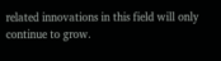related innovations in this field will only continue to grow.